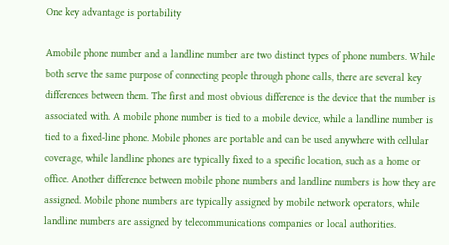One key advantage is portability

Amobile phone number and a landline number are two distinct types of phone numbers. While both serve the same purpose of connecting people through phone calls, there are several key differences between them. The first and most obvious difference is the device that the number is associated with. A mobile phone number is tied to a mobile device, while a landline number is tied to a fixed-line phone. Mobile phones are portable and can be used anywhere with cellular coverage, while landline phones are typically fixed to a specific location, such as a home or office. Another difference between mobile phone numbers and landline numbers is how they are assigned. Mobile phone numbers are typically assigned by mobile network operators, while landline numbers are assigned by telecommunications companies or local authorities.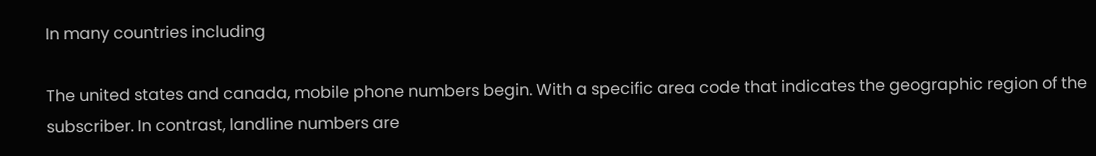In many countries including

The united states and canada, mobile phone numbers begin. With a specific area code that indicates the geographic region of the subscriber. In contrast, landline numbers are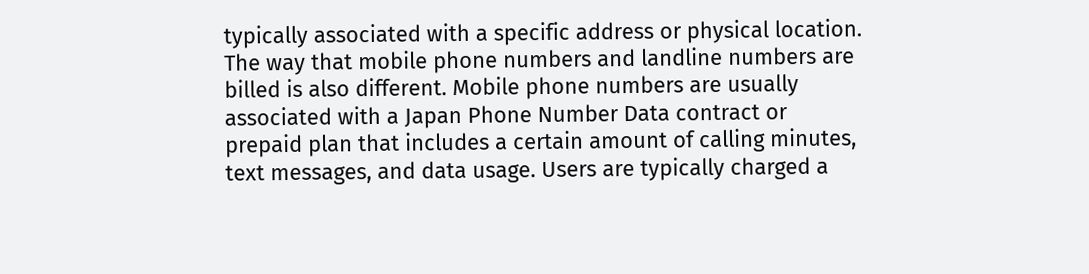typically associated with a specific address or physical location. The way that mobile phone numbers and landline numbers are billed is also different. Mobile phone numbers are usually associated with a Japan Phone Number Data contract or prepaid plan that includes a certain amount of calling minutes, text messages, and data usage. Users are typically charged a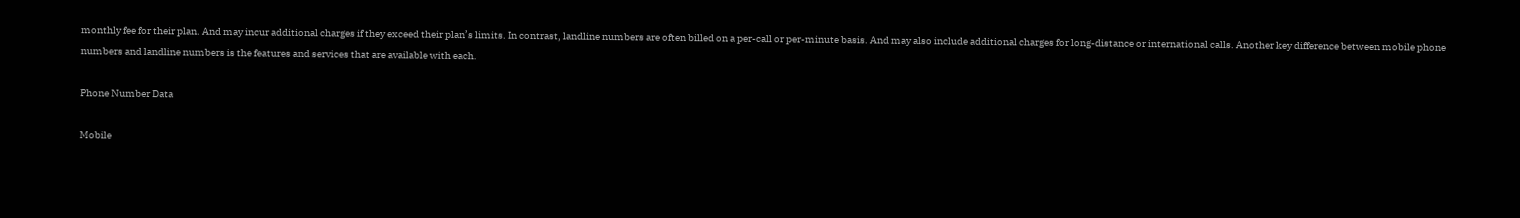monthly fee for their plan. And may incur additional charges if they exceed their plan’s limits. In contrast, landline numbers are often billed on a per-call or per-minute basis. And may also include additional charges for long-distance or international calls. Another key difference between mobile phone numbers and landline numbers is the features and services that are available with each.

Phone Number Data

Mobile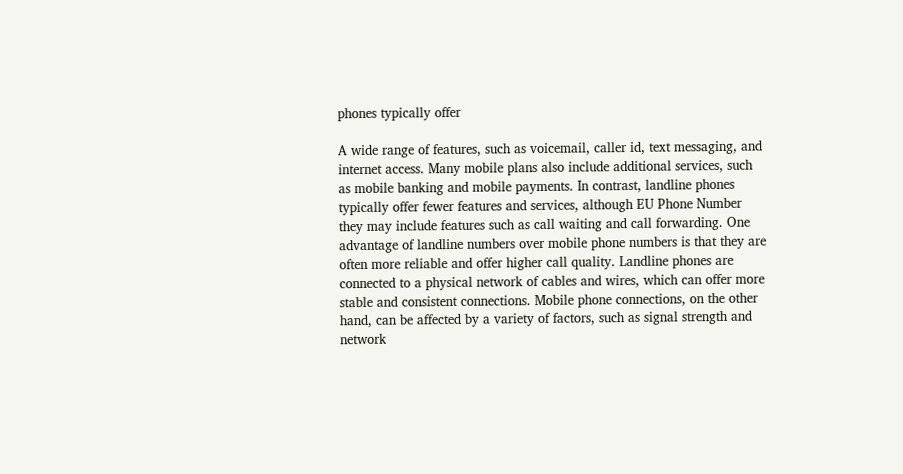phones typically offer

A wide range of features, such as voicemail, caller id, text messaging, and internet access. Many mobile plans also include additional services, such as mobile banking and mobile payments. In contrast, landline phones typically offer fewer features and services, although EU Phone Number they may include features such as call waiting and call forwarding. One advantage of landline numbers over mobile phone numbers is that they are often more reliable and offer higher call quality. Landline phones are connected to a physical network of cables and wires, which can offer more stable and consistent connections. Mobile phone connections, on the other hand, can be affected by a variety of factors, such as signal strength and network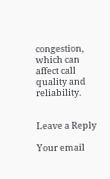congestion, which can affect call quality and reliability.


Leave a Reply

Your email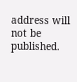address will not be published.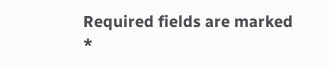Required fields are marked *